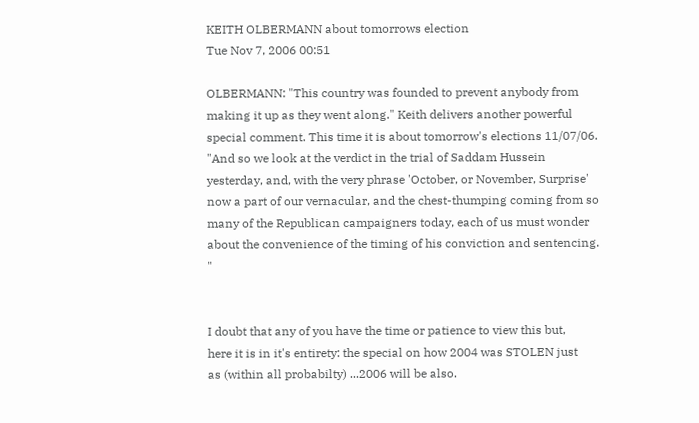KEITH OLBERMANN about tomorrows election
Tue Nov 7, 2006 00:51

OLBERMANN: "This country was founded to prevent anybody from making it up as they went along." Keith delivers another powerful special comment. This time it is about tomorrow's elections 11/07/06.
"And so we look at the verdict in the trial of Saddam Hussein yesterday, and, with the very phrase 'October, or November, Surprise' now a part of our vernacular, and the chest-thumping coming from so many of the Republican campaigners today, each of us must wonder about the convenience of the timing of his conviction and sentencing. "


I doubt that any of you have the time or patience to view this but,
here it is in it's entirety: the special on how 2004 was STOLEN just
as (within all probabilty) ...2006 will be also.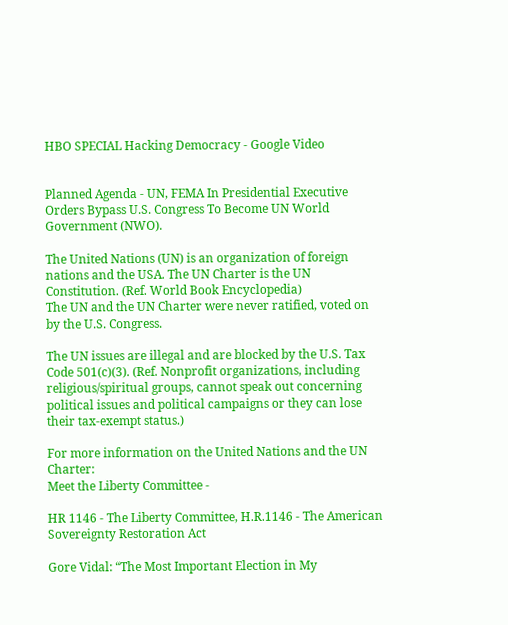HBO SPECIAL Hacking Democracy - Google Video


Planned Agenda - UN, FEMA In Presidential Executive Orders Bypass U.S. Congress To Become UN World Government (NWO).

The United Nations (UN) is an organization of foreign nations and the USA. The UN Charter is the UN Constitution. (Ref. World Book Encyclopedia)
The UN and the UN Charter were never ratified, voted on by the U.S. Congress.

The UN issues are illegal and are blocked by the U.S. Tax Code 501(c)(3). (Ref. Nonprofit organizations, including religious/spiritual groups, cannot speak out concerning political issues and political campaigns or they can lose their tax-exempt status.)

For more information on the United Nations and the UN Charter:
Meet the Liberty Committee -

HR 1146 - The Liberty Committee, H.R.1146 - The American Sovereignty Restoration Act

Gore Vidal: “The Most Important Election in My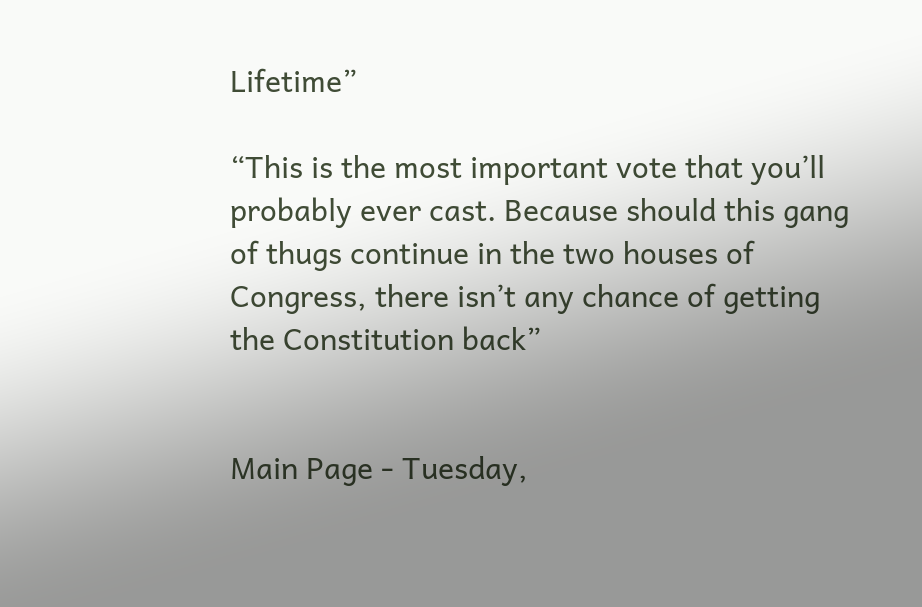Lifetime”

“This is the most important vote that you’ll probably ever cast. Because should this gang of thugs continue in the two houses of Congress, there isn’t any chance of getting the Constitution back”


Main Page - Tuesday,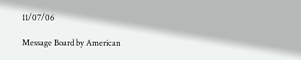11/07/06

Message Board by American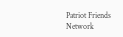Patriot Friends Network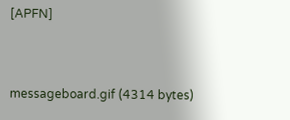[APFN]


messageboard.gif (4314 bytes)